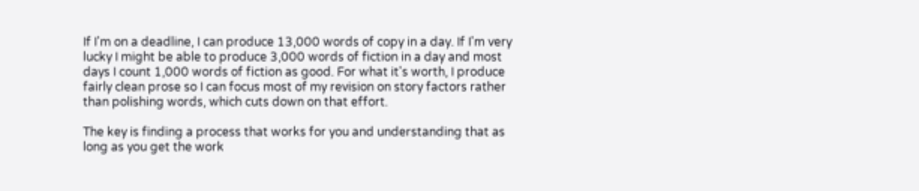If I'm on a deadline, I can produce 13,000 words of copy in a day. If I'm very lucky I might be able to produce 3,000 words of fiction in a day and most days I count 1,000 words of fiction as good. For what it's worth, I produce fairly clean prose so I can focus most of my revision on story factors rather than polishing words, which cuts down on that effort.

The key is finding a process that works for you and understanding that as long as you get the work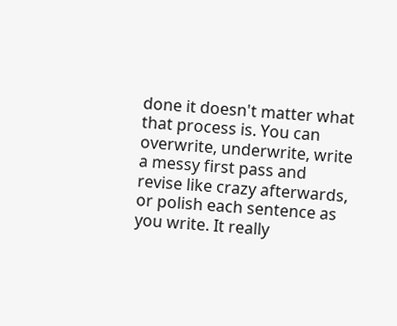done it doesn't matter what that process is. You can overwrite, underwrite, write a messy first pass and revise like crazy afterwards, or polish each sentence as you write. It really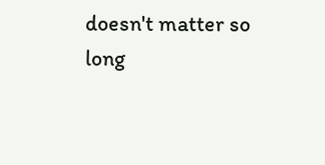doesn't matter so long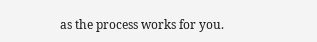as the process works for you.